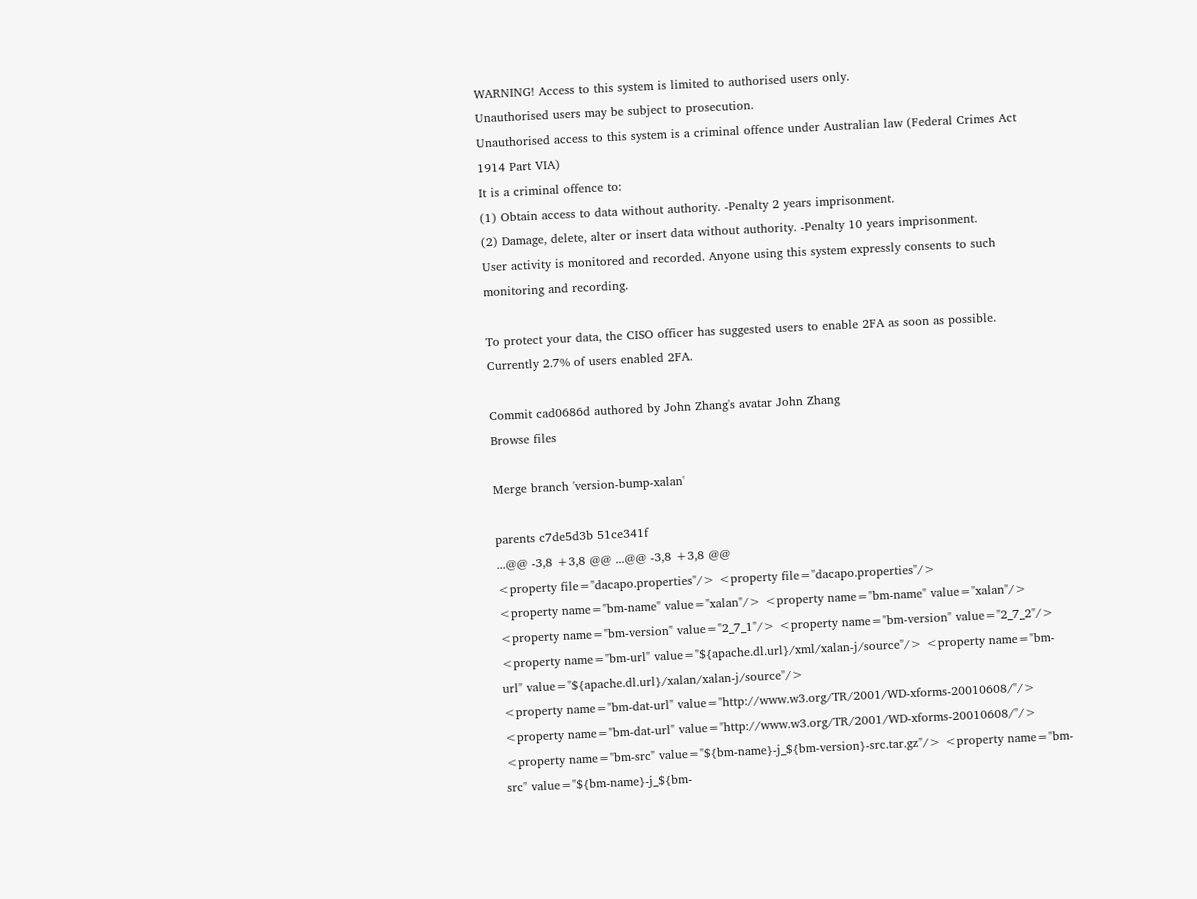WARNING! Access to this system is limited to authorised users only.
Unauthorised users may be subject to prosecution.
Unauthorised access to this system is a criminal offence under Australian law (Federal Crimes Act 1914 Part VIA)
It is a criminal offence to:
(1) Obtain access to data without authority. -Penalty 2 years imprisonment.
(2) Damage, delete, alter or insert data without authority. -Penalty 10 years imprisonment.
User activity is monitored and recorded. Anyone using this system expressly consents to such monitoring and recording.

To protect your data, the CISO officer has suggested users to enable 2FA as soon as possible.
Currently 2.7% of users enabled 2FA.

Commit cad0686d authored by John Zhang's avatar John Zhang
Browse files

Merge branch 'version-bump-xalan'

parents c7de5d3b 51ce341f
...@@ -3,8 +3,8 @@ ...@@ -3,8 +3,8 @@
<property file="dacapo.properties"/> <property file="dacapo.properties"/>
<property name="bm-name" value="xalan"/> <property name="bm-name" value="xalan"/>
<property name="bm-version" value="2_7_1"/> <property name="bm-version" value="2_7_2"/>
<property name="bm-url" value="${apache.dl.url}/xml/xalan-j/source"/> <property name="bm-url" value="${apache.dl.url}/xalan/xalan-j/source"/>
<property name="bm-dat-url" value="http://www.w3.org/TR/2001/WD-xforms-20010608/"/> <property name="bm-dat-url" value="http://www.w3.org/TR/2001/WD-xforms-20010608/"/>
<property name="bm-src" value="${bm-name}-j_${bm-version}-src.tar.gz"/> <property name="bm-src" value="${bm-name}-j_${bm-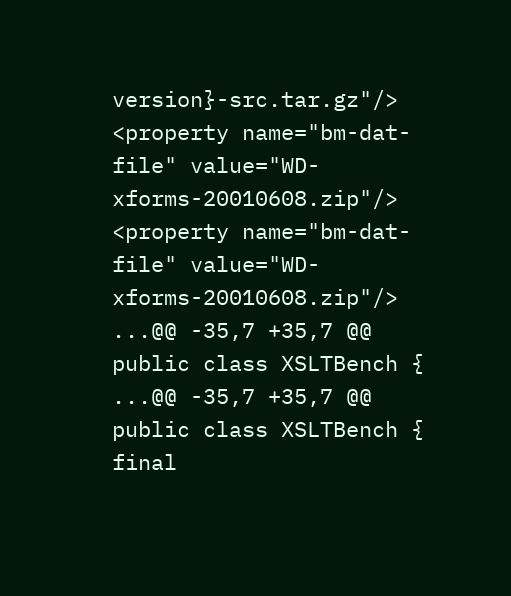version}-src.tar.gz"/>
<property name="bm-dat-file" value="WD-xforms-20010608.zip"/> <property name="bm-dat-file" value="WD-xforms-20010608.zip"/>
...@@ -35,7 +35,7 @@ public class XSLTBench { ...@@ -35,7 +35,7 @@ public class XSLTBench {
final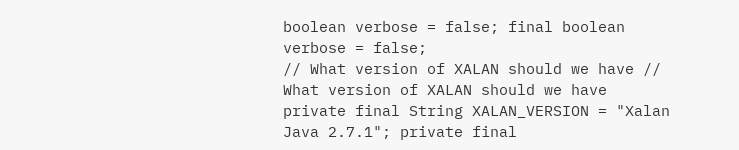boolean verbose = false; final boolean verbose = false;
// What version of XALAN should we have // What version of XALAN should we have
private final String XALAN_VERSION = "Xalan Java 2.7.1"; private final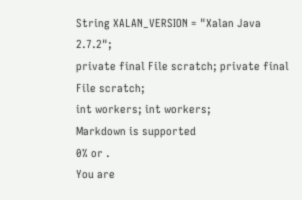String XALAN_VERSION = "Xalan Java 2.7.2";
private final File scratch; private final File scratch;
int workers; int workers;
Markdown is supported
0% or .
You are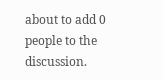about to add 0 people to the discussion.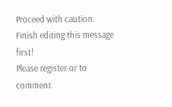Proceed with caution.
Finish editing this message first!
Please register or to comment